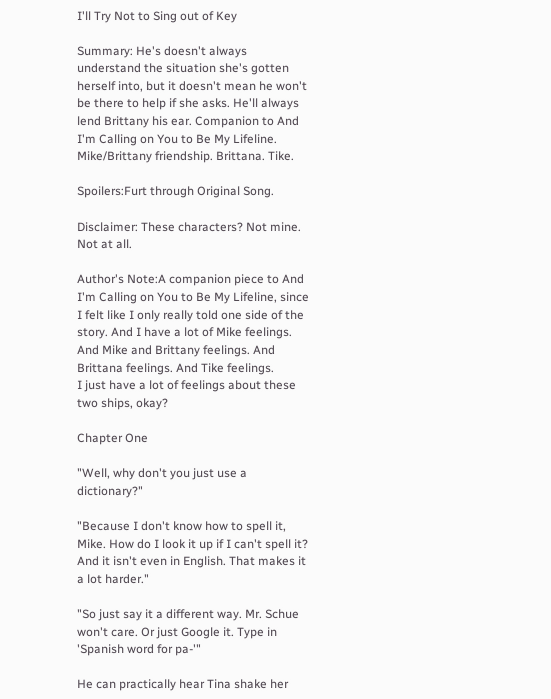I'll Try Not to Sing out of Key

Summary: He's doesn't always understand the situation she's gotten herself into, but it doesn't mean he won't be there to help if she asks. He'll always lend Brittany his ear. Companion to And I'm Calling on You to Be My Lifeline. Mike/Brittany friendship. Brittana. Tike.

Spoilers:Furt through Original Song.

Disclaimer: These characters? Not mine. Not at all.

Author's Note:A companion piece to And I'm Calling on You to Be My Lifeline, since I felt like I only really told one side of the story. And I have a lot of Mike feelings. And Mike and Brittany feelings. And Brittana feelings. And Tike feelings.
I just have a lot of feelings about these two ships, okay?

Chapter One

"Well, why don't you just use a dictionary?"

"Because I don't know how to spell it, Mike. How do I look it up if I can't spell it? And it isn't even in English. That makes it a lot harder."

"So just say it a different way. Mr. Schue won't care. Or just Google it. Type in 'Spanish word for pa-'"

He can practically hear Tina shake her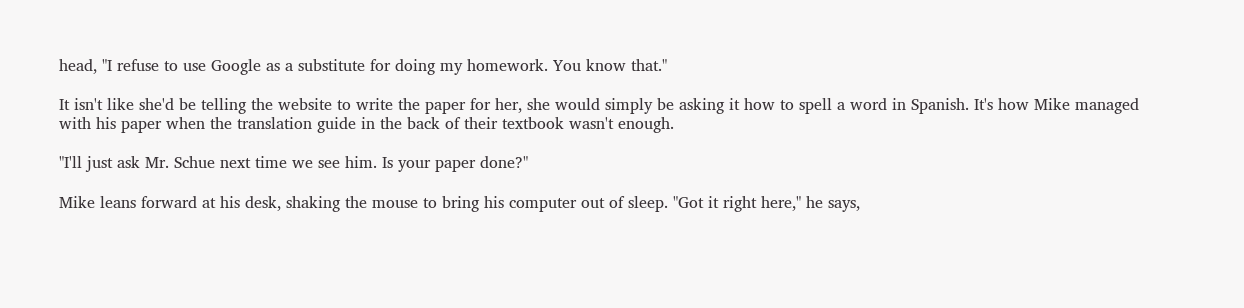head, "I refuse to use Google as a substitute for doing my homework. You know that."

It isn't like she'd be telling the website to write the paper for her, she would simply be asking it how to spell a word in Spanish. It's how Mike managed with his paper when the translation guide in the back of their textbook wasn't enough.

"I'll just ask Mr. Schue next time we see him. Is your paper done?"

Mike leans forward at his desk, shaking the mouse to bring his computer out of sleep. "Got it right here," he says,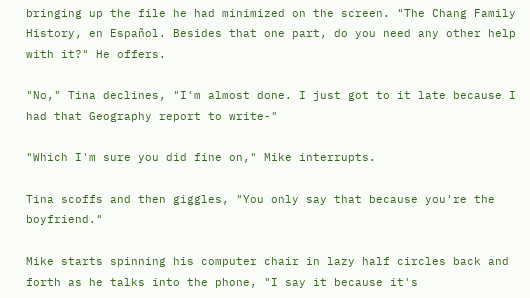bringing up the file he had minimized on the screen. "The Chang Family History, en Español. Besides that one part, do you need any other help with it?" He offers.

"No," Tina declines, "I'm almost done. I just got to it late because I had that Geography report to write-"

"Which I'm sure you did fine on," Mike interrupts.

Tina scoffs and then giggles, "You only say that because you're the boyfriend."

Mike starts spinning his computer chair in lazy half circles back and forth as he talks into the phone, "I say it because it's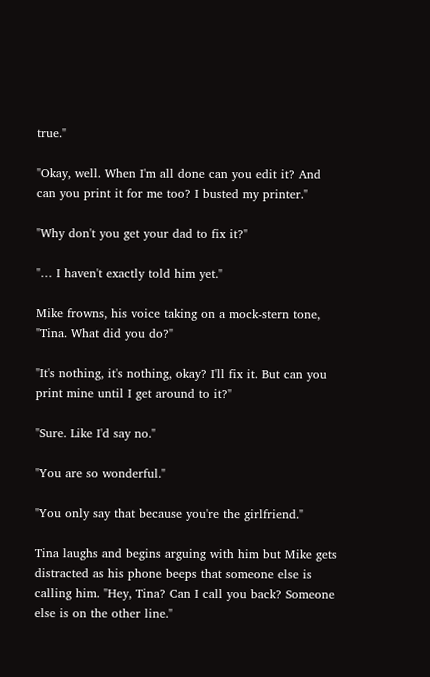true."

"Okay, well. When I'm all done can you edit it? And can you print it for me too? I busted my printer."

"Why don't you get your dad to fix it?"

"… I haven't exactly told him yet."

Mike frowns, his voice taking on a mock-stern tone, "Tina. What did you do?"

"It's nothing, it's nothing, okay? I'll fix it. But can you print mine until I get around to it?"

"Sure. Like I'd say no."

"You are so wonderful."

"You only say that because you're the girlfriend."

Tina laughs and begins arguing with him but Mike gets distracted as his phone beeps that someone else is calling him. "Hey, Tina? Can I call you back? Someone else is on the other line."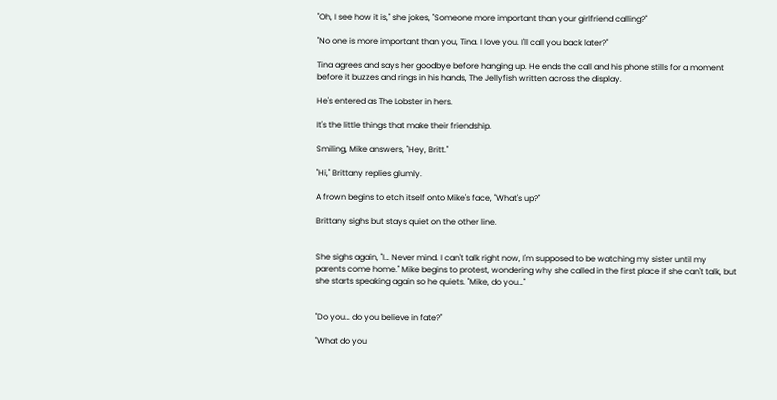"Oh, I see how it is," she jokes, "Someone more important than your girlfriend calling?"

"No one is more important than you, Tina. I love you. I'll call you back later?"

Tina agrees and says her goodbye before hanging up. He ends the call and his phone stills for a moment before it buzzes and rings in his hands, The Jellyfish written across the display.

He's entered as The Lobster in hers.

It's the little things that make their friendship.

Smiling, Mike answers, "Hey, Britt."

"Hi," Brittany replies glumly.

A frown begins to etch itself onto Mike's face, "What's up?"

Brittany sighs but stays quiet on the other line.


She sighs again, "I… Never mind. I can't talk right now, I'm supposed to be watching my sister until my parents come home." Mike begins to protest, wondering why she called in the first place if she can't talk, but she starts speaking again so he quiets. "Mike, do you…"


"Do you… do you believe in fate?"

"What do you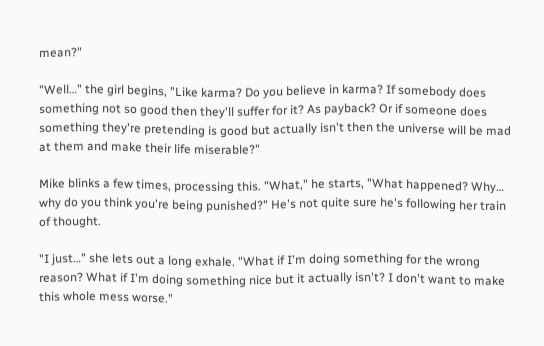mean?"

"Well…" the girl begins, "Like karma? Do you believe in karma? If somebody does something not so good then they'll suffer for it? As payback? Or if someone does something they're pretending is good but actually isn't then the universe will be mad at them and make their life miserable?"

Mike blinks a few times, processing this. "What," he starts, "What happened? Why… why do you think you're being punished?" He's not quite sure he's following her train of thought.

"I just…" she lets out a long exhale. "What if I'm doing something for the wrong reason? What if I'm doing something nice but it actually isn't? I don't want to make this whole mess worse."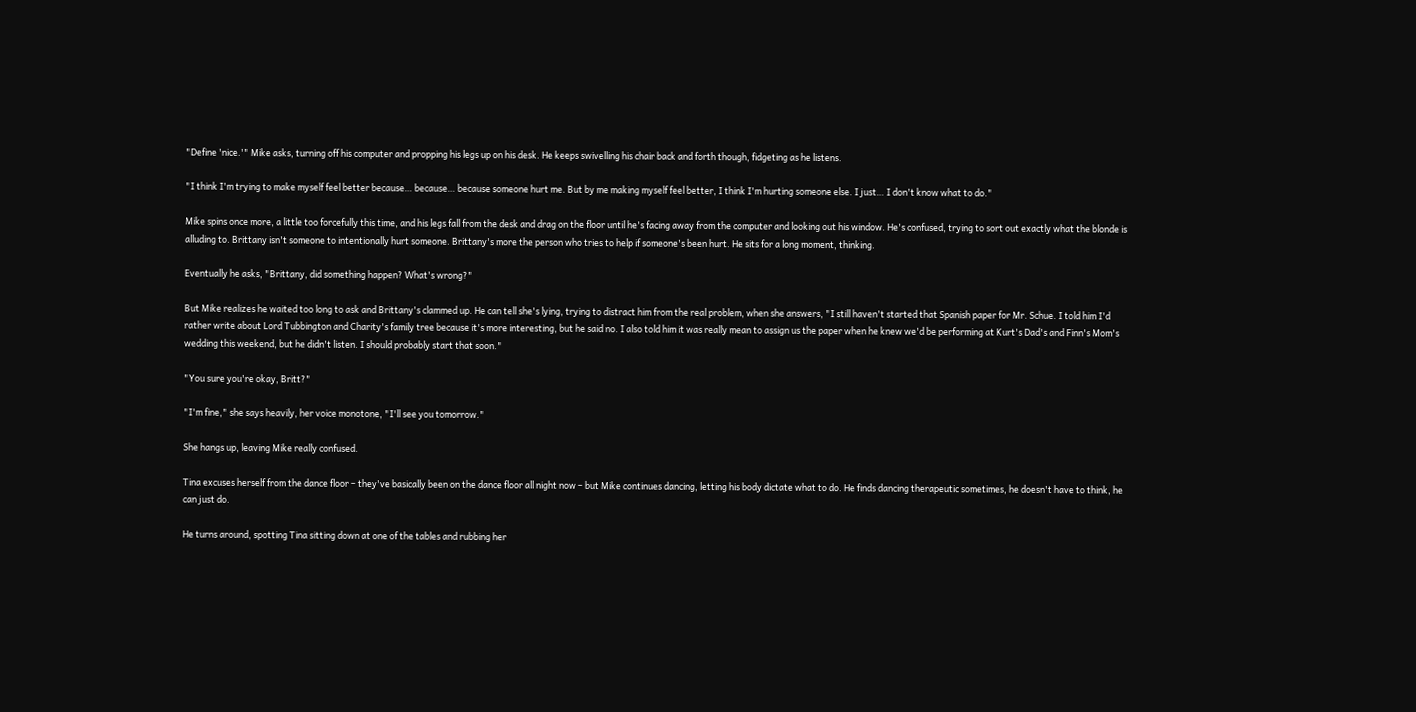"Define 'nice.'" Mike asks, turning off his computer and propping his legs up on his desk. He keeps swivelling his chair back and forth though, fidgeting as he listens.

"I think I'm trying to make myself feel better because… because… because someone hurt me. But by me making myself feel better, I think I'm hurting someone else. I just… I don't know what to do."

Mike spins once more, a little too forcefully this time, and his legs fall from the desk and drag on the floor until he's facing away from the computer and looking out his window. He's confused, trying to sort out exactly what the blonde is alluding to. Brittany isn't someone to intentionally hurt someone. Brittany's more the person who tries to help if someone's been hurt. He sits for a long moment, thinking.

Eventually he asks, "Brittany, did something happen? What's wrong?"

But Mike realizes he waited too long to ask and Brittany's clammed up. He can tell she's lying, trying to distract him from the real problem, when she answers, "I still haven't started that Spanish paper for Mr. Schue. I told him I'd rather write about Lord Tubbington and Charity's family tree because it's more interesting, but he said no. I also told him it was really mean to assign us the paper when he knew we'd be performing at Kurt's Dad's and Finn's Mom's wedding this weekend, but he didn't listen. I should probably start that soon."

"You sure you're okay, Britt?"

"I'm fine," she says heavily, her voice monotone, "I'll see you tomorrow."

She hangs up, leaving Mike really confused.

Tina excuses herself from the dance floor – they've basically been on the dance floor all night now – but Mike continues dancing, letting his body dictate what to do. He finds dancing therapeutic sometimes, he doesn't have to think, he can just do.

He turns around, spotting Tina sitting down at one of the tables and rubbing her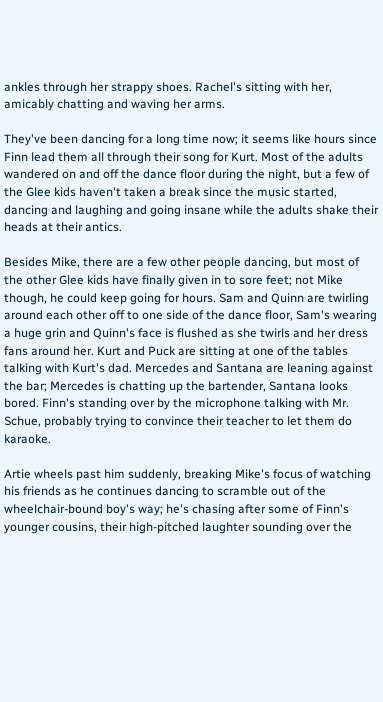ankles through her strappy shoes. Rachel's sitting with her, amicably chatting and waving her arms.

They've been dancing for a long time now; it seems like hours since Finn lead them all through their song for Kurt. Most of the adults wandered on and off the dance floor during the night, but a few of the Glee kids haven't taken a break since the music started, dancing and laughing and going insane while the adults shake their heads at their antics.

Besides Mike, there are a few other people dancing, but most of the other Glee kids have finally given in to sore feet; not Mike though, he could keep going for hours. Sam and Quinn are twirling around each other off to one side of the dance floor, Sam's wearing a huge grin and Quinn's face is flushed as she twirls and her dress fans around her. Kurt and Puck are sitting at one of the tables talking with Kurt's dad. Mercedes and Santana are leaning against the bar; Mercedes is chatting up the bartender, Santana looks bored. Finn's standing over by the microphone talking with Mr. Schue, probably trying to convince their teacher to let them do karaoke.

Artie wheels past him suddenly, breaking Mike's focus of watching his friends as he continues dancing to scramble out of the wheelchair-bound boy's way; he's chasing after some of Finn's younger cousins, their high-pitched laughter sounding over the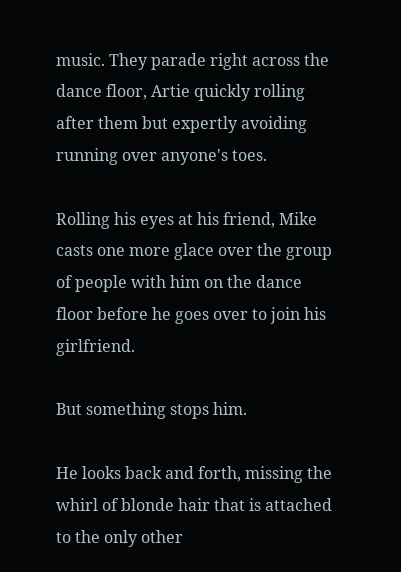music. They parade right across the dance floor, Artie quickly rolling after them but expertly avoiding running over anyone's toes.

Rolling his eyes at his friend, Mike casts one more glace over the group of people with him on the dance floor before he goes over to join his girlfriend.

But something stops him.

He looks back and forth, missing the whirl of blonde hair that is attached to the only other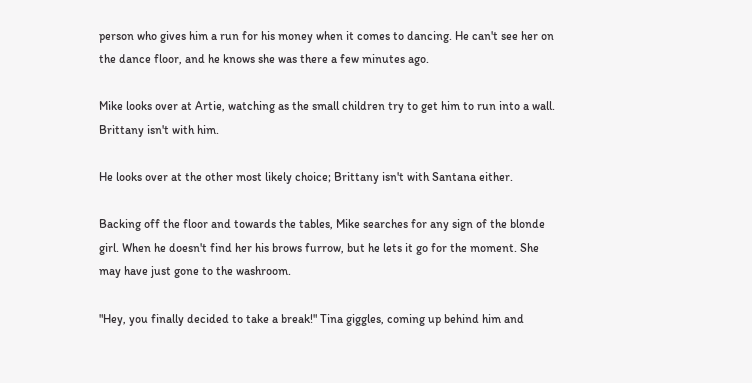person who gives him a run for his money when it comes to dancing. He can't see her on the dance floor, and he knows she was there a few minutes ago.

Mike looks over at Artie, watching as the small children try to get him to run into a wall. Brittany isn't with him.

He looks over at the other most likely choice; Brittany isn't with Santana either.

Backing off the floor and towards the tables, Mike searches for any sign of the blonde girl. When he doesn't find her his brows furrow, but he lets it go for the moment. She may have just gone to the washroom.

"Hey, you finally decided to take a break!" Tina giggles, coming up behind him and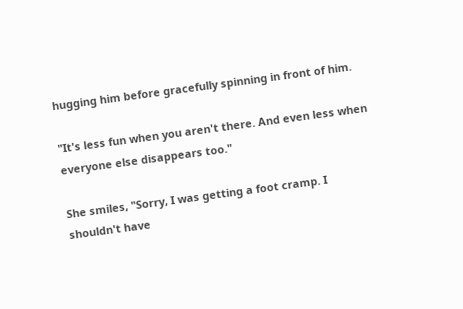hugging him before gracefully spinning in front of him.

"It's less fun when you aren't there. And even less when everyone else disappears too."

She smiles, "Sorry, I was getting a foot cramp. I shouldn't have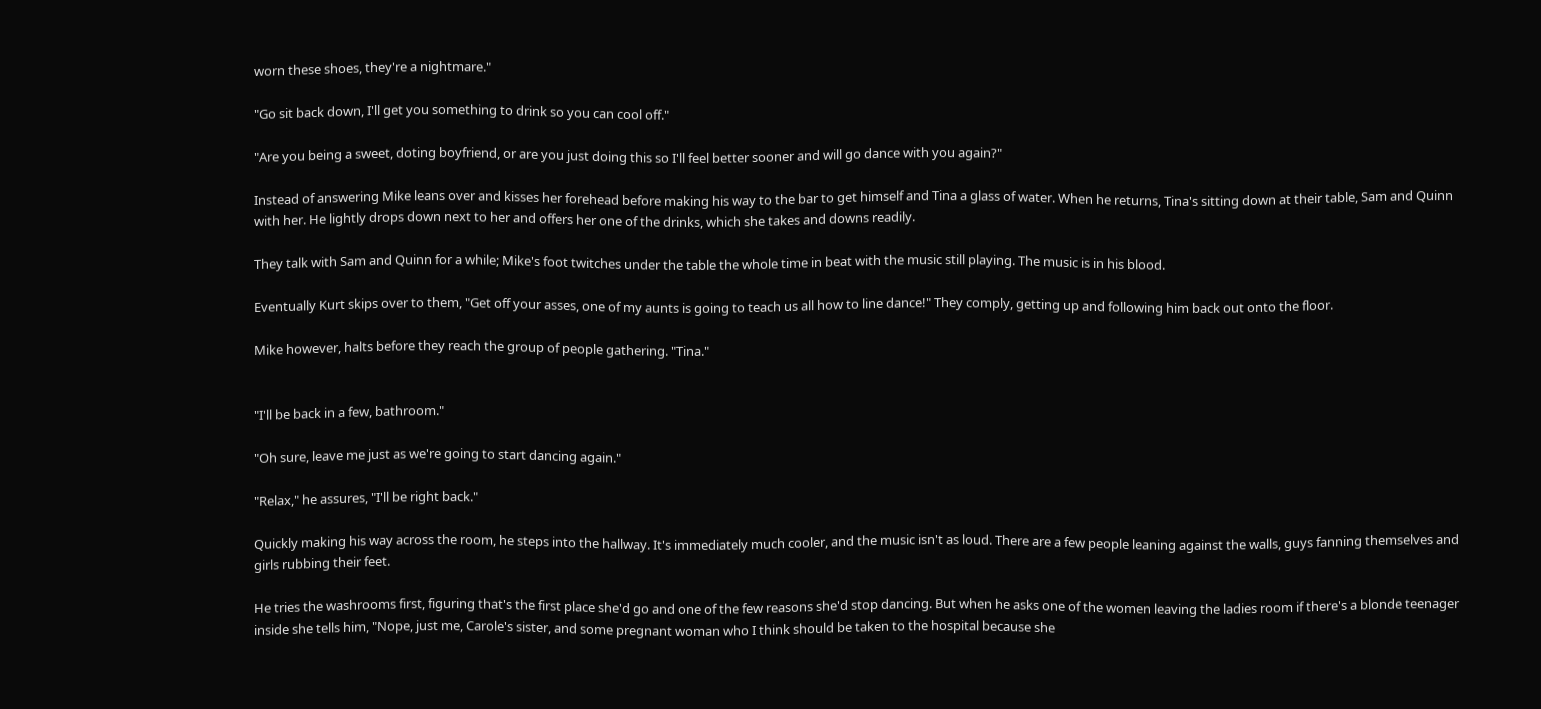worn these shoes, they're a nightmare."

"Go sit back down, I'll get you something to drink so you can cool off."

"Are you being a sweet, doting boyfriend, or are you just doing this so I'll feel better sooner and will go dance with you again?"

Instead of answering Mike leans over and kisses her forehead before making his way to the bar to get himself and Tina a glass of water. When he returns, Tina's sitting down at their table, Sam and Quinn with her. He lightly drops down next to her and offers her one of the drinks, which she takes and downs readily.

They talk with Sam and Quinn for a while; Mike's foot twitches under the table the whole time in beat with the music still playing. The music is in his blood.

Eventually Kurt skips over to them, "Get off your asses, one of my aunts is going to teach us all how to line dance!" They comply, getting up and following him back out onto the floor.

Mike however, halts before they reach the group of people gathering. "Tina."


"I'll be back in a few, bathroom."

"Oh sure, leave me just as we're going to start dancing again."

"Relax," he assures, "I'll be right back."

Quickly making his way across the room, he steps into the hallway. It's immediately much cooler, and the music isn't as loud. There are a few people leaning against the walls, guys fanning themselves and girls rubbing their feet.

He tries the washrooms first, figuring that's the first place she'd go and one of the few reasons she'd stop dancing. But when he asks one of the women leaving the ladies room if there's a blonde teenager inside she tells him, "Nope, just me, Carole's sister, and some pregnant woman who I think should be taken to the hospital because she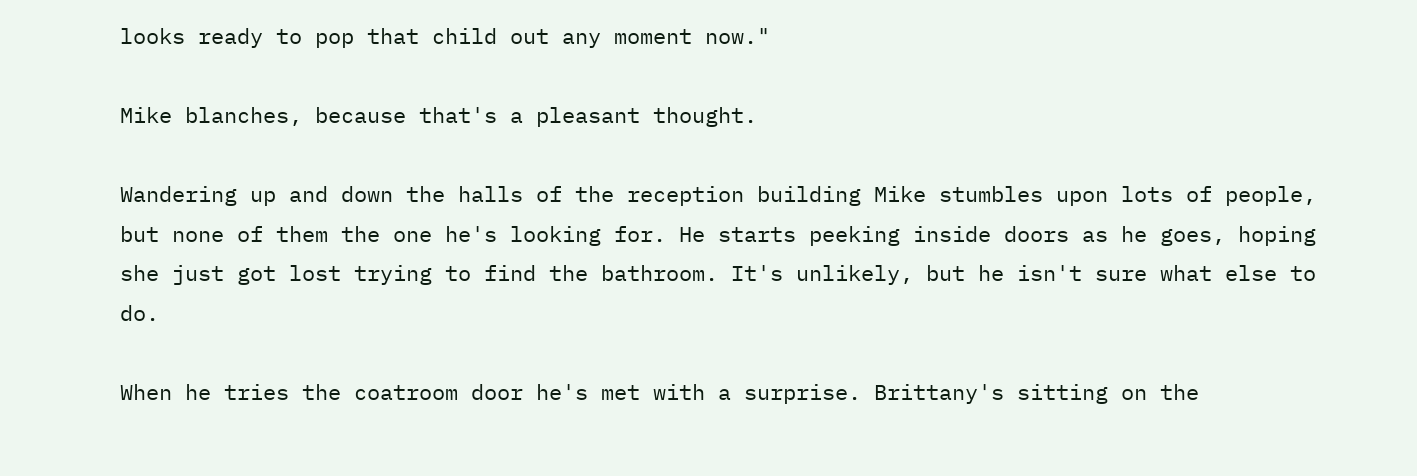looks ready to pop that child out any moment now."

Mike blanches, because that's a pleasant thought.

Wandering up and down the halls of the reception building Mike stumbles upon lots of people, but none of them the one he's looking for. He starts peeking inside doors as he goes, hoping she just got lost trying to find the bathroom. It's unlikely, but he isn't sure what else to do.

When he tries the coatroom door he's met with a surprise. Brittany's sitting on the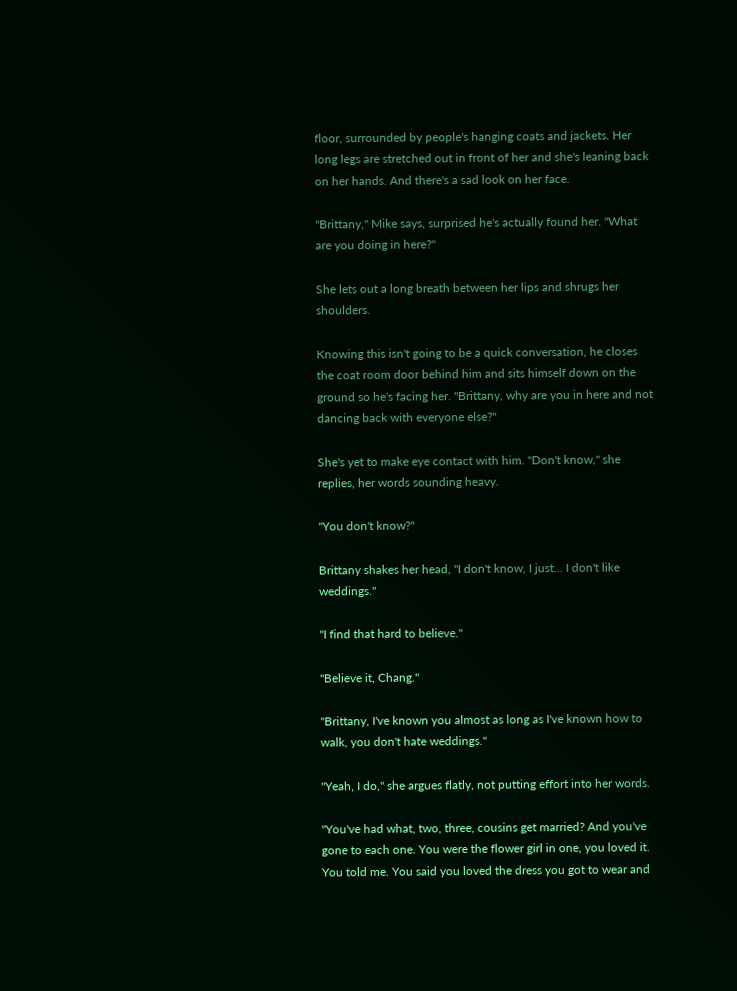floor, surrounded by people's hanging coats and jackets. Her long legs are stretched out in front of her and she's leaning back on her hands. And there's a sad look on her face.

"Brittany," Mike says, surprised he's actually found her. "What are you doing in here?"

She lets out a long breath between her lips and shrugs her shoulders.

Knowing this isn't going to be a quick conversation, he closes the coat room door behind him and sits himself down on the ground so he's facing her. "Brittany, why are you in here and not dancing back with everyone else?"

She's yet to make eye contact with him. "Don't know," she replies, her words sounding heavy.

"You don't know?"

Brittany shakes her head, "I don't know, I just… I don't like weddings."

"I find that hard to believe."

"Believe it, Chang."

"Brittany, I've known you almost as long as I've known how to walk, you don't hate weddings."

"Yeah, I do," she argues flatly, not putting effort into her words.

"You've had what, two, three, cousins get married? And you've gone to each one. You were the flower girl in one, you loved it. You told me. You said you loved the dress you got to wear and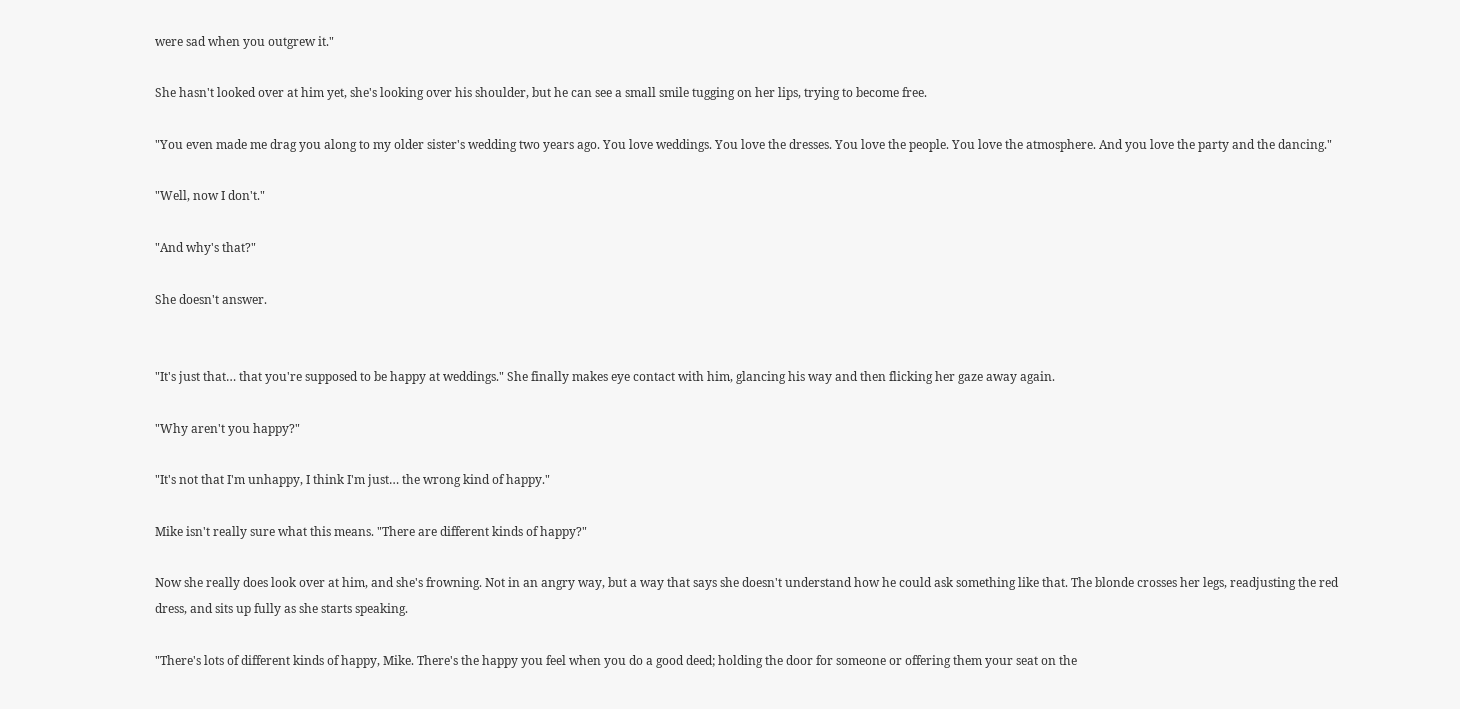were sad when you outgrew it."

She hasn't looked over at him yet, she's looking over his shoulder, but he can see a small smile tugging on her lips, trying to become free.

"You even made me drag you along to my older sister's wedding two years ago. You love weddings. You love the dresses. You love the people. You love the atmosphere. And you love the party and the dancing."

"Well, now I don't."

"And why's that?"

She doesn't answer.


"It's just that… that you're supposed to be happy at weddings." She finally makes eye contact with him, glancing his way and then flicking her gaze away again.

"Why aren't you happy?"

"It's not that I'm unhappy, I think I'm just… the wrong kind of happy."

Mike isn't really sure what this means. "There are different kinds of happy?"

Now she really does look over at him, and she's frowning. Not in an angry way, but a way that says she doesn't understand how he could ask something like that. The blonde crosses her legs, readjusting the red dress, and sits up fully as she starts speaking.

"There's lots of different kinds of happy, Mike. There's the happy you feel when you do a good deed; holding the door for someone or offering them your seat on the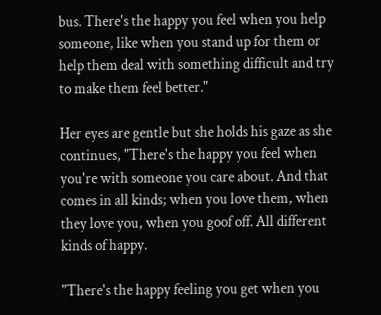bus. There's the happy you feel when you help someone, like when you stand up for them or help them deal with something difficult and try to make them feel better."

Her eyes are gentle but she holds his gaze as she continues, "There's the happy you feel when you're with someone you care about. And that comes in all kinds; when you love them, when they love you, when you goof off. All different kinds of happy.

"There's the happy feeling you get when you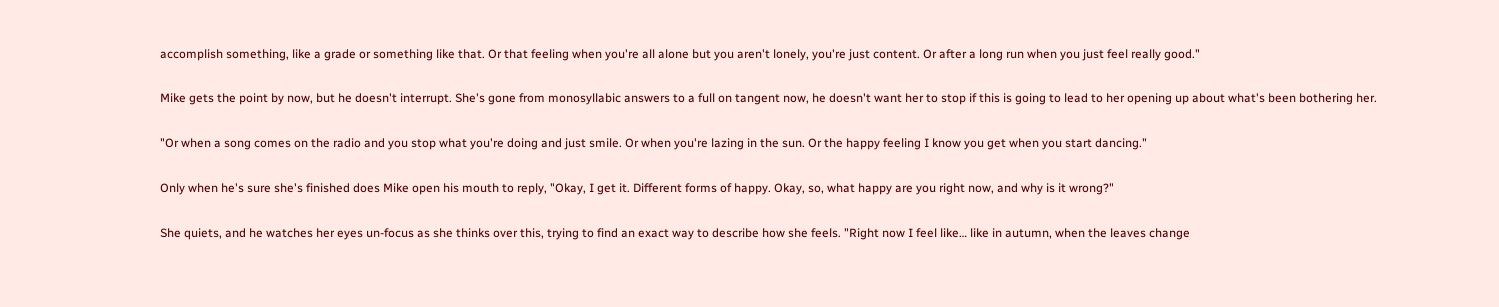accomplish something, like a grade or something like that. Or that feeling when you're all alone but you aren't lonely, you're just content. Or after a long run when you just feel really good."

Mike gets the point by now, but he doesn't interrupt. She's gone from monosyllabic answers to a full on tangent now, he doesn't want her to stop if this is going to lead to her opening up about what's been bothering her.

"Or when a song comes on the radio and you stop what you're doing and just smile. Or when you're lazing in the sun. Or the happy feeling I know you get when you start dancing."

Only when he's sure she's finished does Mike open his mouth to reply, "Okay, I get it. Different forms of happy. Okay, so, what happy are you right now, and why is it wrong?"

She quiets, and he watches her eyes un-focus as she thinks over this, trying to find an exact way to describe how she feels. "Right now I feel like… like in autumn, when the leaves change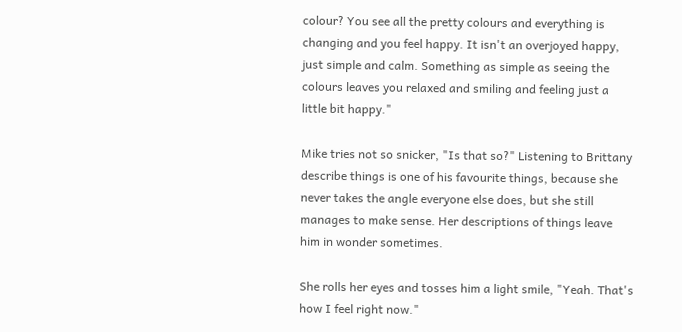colour? You see all the pretty colours and everything is changing and you feel happy. It isn't an overjoyed happy, just simple and calm. Something as simple as seeing the colours leaves you relaxed and smiling and feeling just a little bit happy."

Mike tries not so snicker, "Is that so?" Listening to Brittany describe things is one of his favourite things, because she never takes the angle everyone else does, but she still manages to make sense. Her descriptions of things leave him in wonder sometimes.

She rolls her eyes and tosses him a light smile, "Yeah. That's how I feel right now."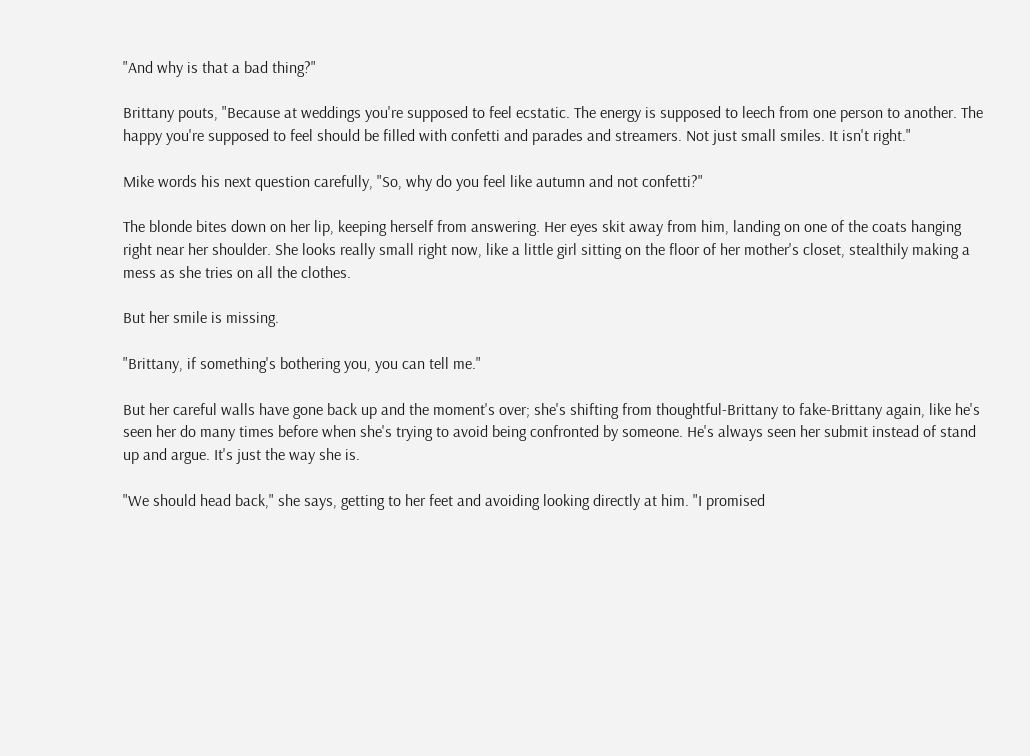"And why is that a bad thing?"

Brittany pouts, "Because at weddings you're supposed to feel ecstatic. The energy is supposed to leech from one person to another. The happy you're supposed to feel should be filled with confetti and parades and streamers. Not just small smiles. It isn't right."

Mike words his next question carefully, "So, why do you feel like autumn and not confetti?"

The blonde bites down on her lip, keeping herself from answering. Her eyes skit away from him, landing on one of the coats hanging right near her shoulder. She looks really small right now, like a little girl sitting on the floor of her mother's closet, stealthily making a mess as she tries on all the clothes.

But her smile is missing.

"Brittany, if something's bothering you, you can tell me."

But her careful walls have gone back up and the moment's over; she's shifting from thoughtful-Brittany to fake-Brittany again, like he's seen her do many times before when she's trying to avoid being confronted by someone. He's always seen her submit instead of stand up and argue. It's just the way she is.

"We should head back," she says, getting to her feet and avoiding looking directly at him. "I promised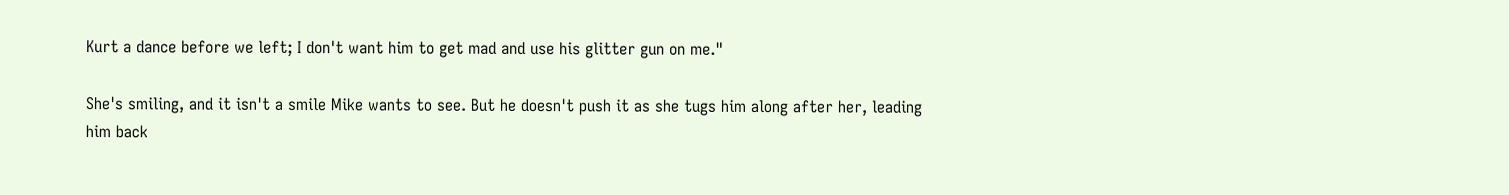Kurt a dance before we left; I don't want him to get mad and use his glitter gun on me."

She's smiling, and it isn't a smile Mike wants to see. But he doesn't push it as she tugs him along after her, leading him back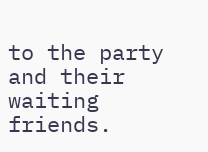to the party and their waiting friends.